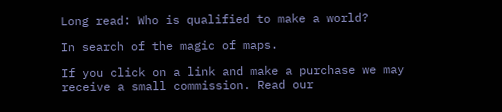Long read: Who is qualified to make a world?

In search of the magic of maps.

If you click on a link and make a purchase we may receive a small commission. Read our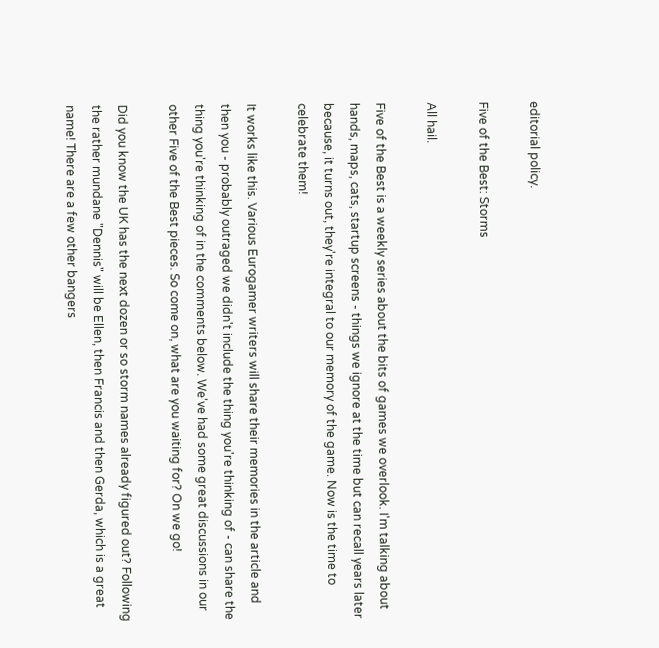editorial policy.

Five of the Best: Storms

All hail.

Five of the Best is a weekly series about the bits of games we overlook. I'm talking about hands, maps, cats, startup screens - things we ignore at the time but can recall years later because, it turns out, they're integral to our memory of the game. Now is the time to celebrate them!

It works like this. Various Eurogamer writers will share their memories in the article and then you - probably outraged we didn't include the thing you're thinking of - can share the thing you're thinking of in the comments below. We've had some great discussions in our other Five of the Best pieces. So come on, what are you waiting for? On we go!

Did you know the UK has the next dozen or so storm names already figured out? Following the rather mundane "Dennis" will be Ellen, then Francis and then Gerda, which is a great name! There are a few other bangers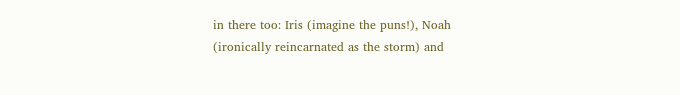in there too: Iris (imagine the puns!), Noah (ironically reincarnated as the storm) and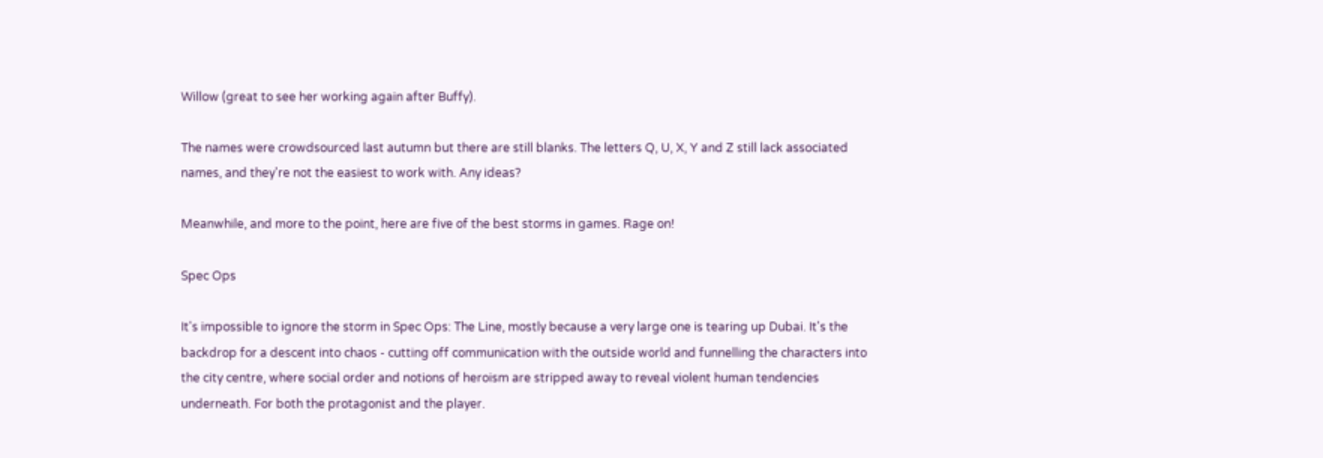Willow (great to see her working again after Buffy).

The names were crowdsourced last autumn but there are still blanks. The letters Q, U, X, Y and Z still lack associated names, and they're not the easiest to work with. Any ideas?

Meanwhile, and more to the point, here are five of the best storms in games. Rage on!

Spec Ops

It's impossible to ignore the storm in Spec Ops: The Line, mostly because a very large one is tearing up Dubai. It's the backdrop for a descent into chaos - cutting off communication with the outside world and funnelling the characters into the city centre, where social order and notions of heroism are stripped away to reveal violent human tendencies underneath. For both the protagonist and the player.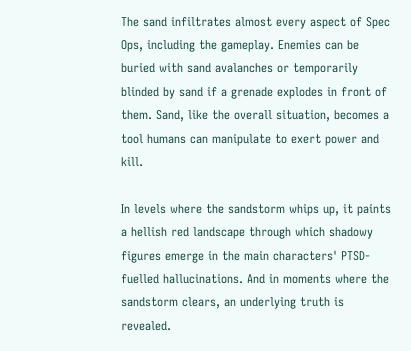The sand infiltrates almost every aspect of Spec Ops, including the gameplay. Enemies can be buried with sand avalanches or temporarily blinded by sand if a grenade explodes in front of them. Sand, like the overall situation, becomes a tool humans can manipulate to exert power and kill.

In levels where the sandstorm whips up, it paints a hellish red landscape through which shadowy figures emerge in the main characters' PTSD-fuelled hallucinations. And in moments where the sandstorm clears, an underlying truth is revealed.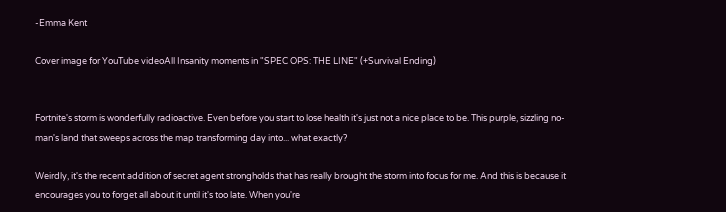-Emma Kent

Cover image for YouTube videoAll Insanity moments in "SPEC OPS: THE LINE" (+Survival Ending)


Fortnite's storm is wonderfully radioactive. Even before you start to lose health it's just not a nice place to be. This purple, sizzling no-man's land that sweeps across the map transforming day into... what exactly?

Weirdly, it's the recent addition of secret agent strongholds that has really brought the storm into focus for me. And this is because it encourages you to forget all about it until it's too late. When you're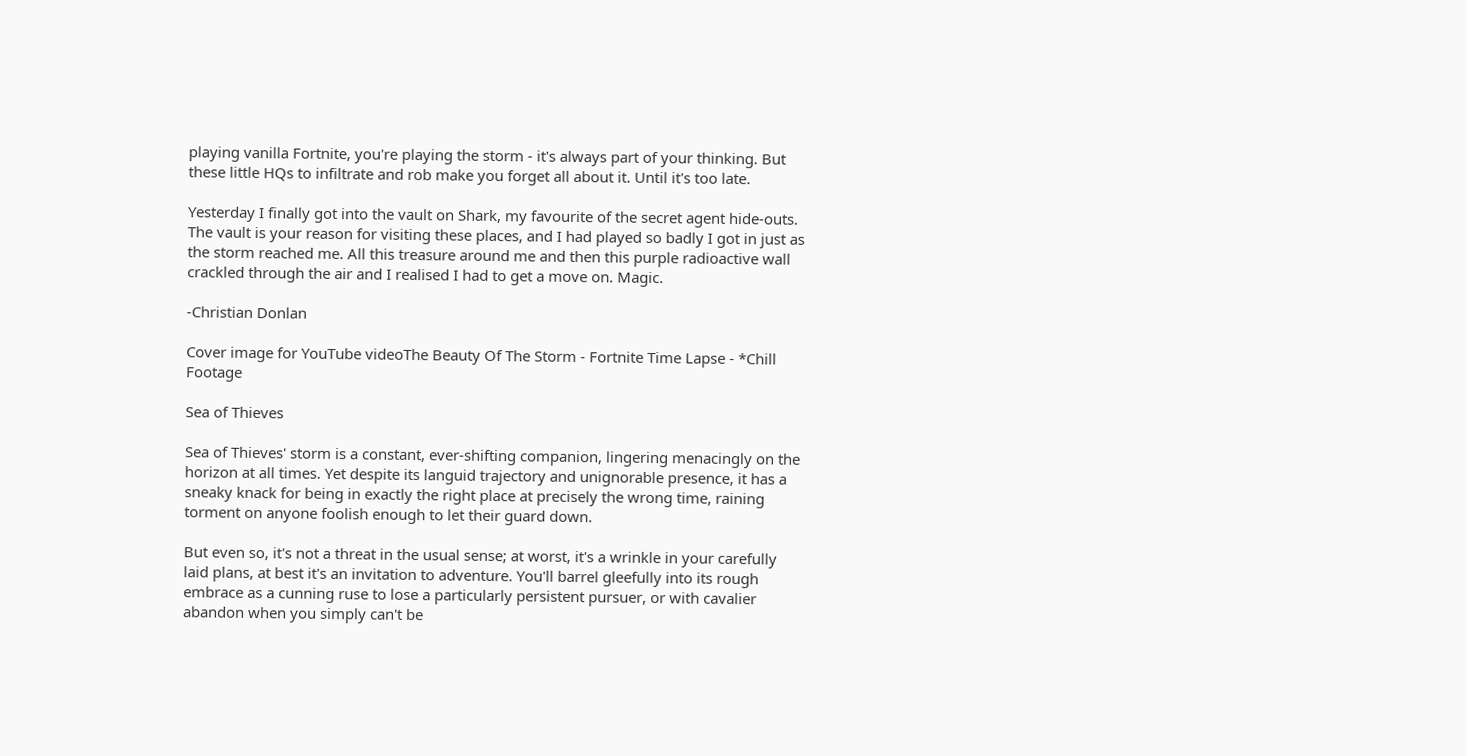playing vanilla Fortnite, you're playing the storm - it's always part of your thinking. But these little HQs to infiltrate and rob make you forget all about it. Until it's too late.

Yesterday I finally got into the vault on Shark, my favourite of the secret agent hide-outs. The vault is your reason for visiting these places, and I had played so badly I got in just as the storm reached me. All this treasure around me and then this purple radioactive wall crackled through the air and I realised I had to get a move on. Magic.

-Christian Donlan

Cover image for YouTube videoThe Beauty Of The Storm - Fortnite Time Lapse - *Chill Footage

Sea of Thieves

Sea of Thieves' storm is a constant, ever-shifting companion, lingering menacingly on the horizon at all times. Yet despite its languid trajectory and unignorable presence, it has a sneaky knack for being in exactly the right place at precisely the wrong time, raining torment on anyone foolish enough to let their guard down.

But even so, it's not a threat in the usual sense; at worst, it's a wrinkle in your carefully laid plans, at best it's an invitation to adventure. You'll barrel gleefully into its rough embrace as a cunning ruse to lose a particularly persistent pursuer, or with cavalier abandon when you simply can't be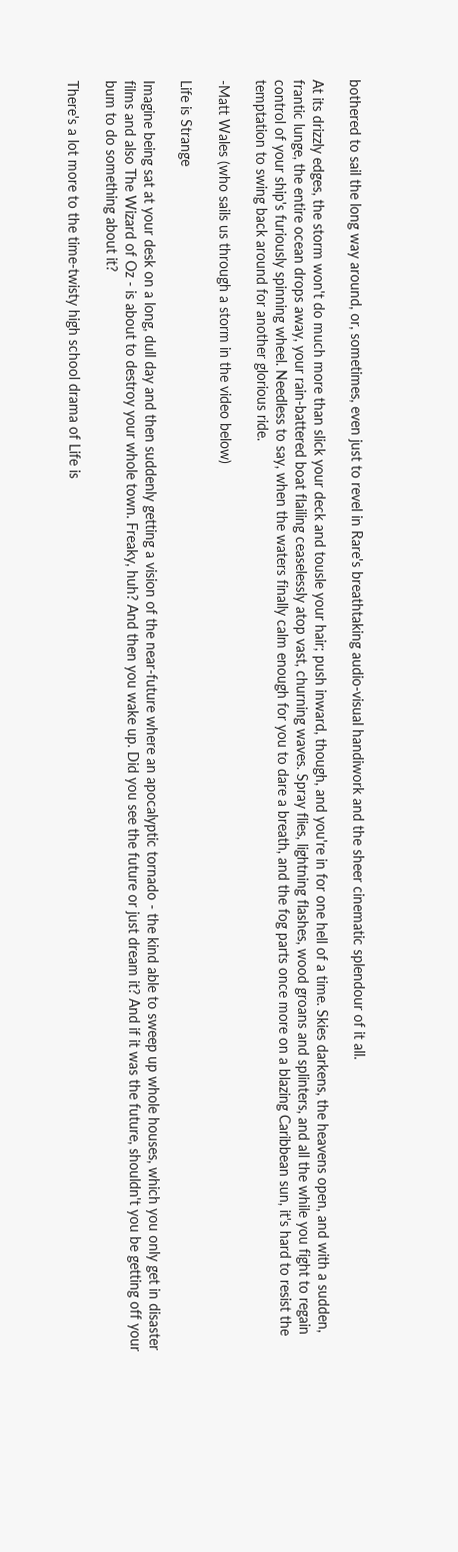bothered to sail the long way around, or, sometimes, even just to revel in Rare's breathtaking audio-visual handiwork and the sheer cinematic splendour of it all.

At its drizzly edges, the storm won't do much more than slick your deck and tousle your hair; push inward, though, and you're in for one hell of a time. Skies darkens, the heavens open, and with a sudden, frantic lunge, the entire ocean drops away, your rain-battered boat flailing ceaselessly atop vast, churning waves. Spray flies, lightning flashes, wood groans and splinters, and all the while you fight to regain control of your ship's furiously spinning wheel. Needless to say, when the waters finally calm enough for you to dare a breath, and the fog parts once more on a blazing Caribbean sun, it's hard to resist the temptation to swing back around for another glorious ride.

-Matt Wales (who sails us through a storm in the video below)

Life is Strange

Imagine being sat at your desk on a long, dull day and then suddenly getting a vision of the near-future where an apocalyptic tornado - the kind able to sweep up whole houses, which you only get in disaster films and also The Wizard of Oz - is about to destroy your whole town. Freaky, huh? And then you wake up. Did you see the future or just dream it? And if it was the future, shouldn't you be getting off your bum to do something about it?

There's a lot more to the time-twisty high school drama of Life is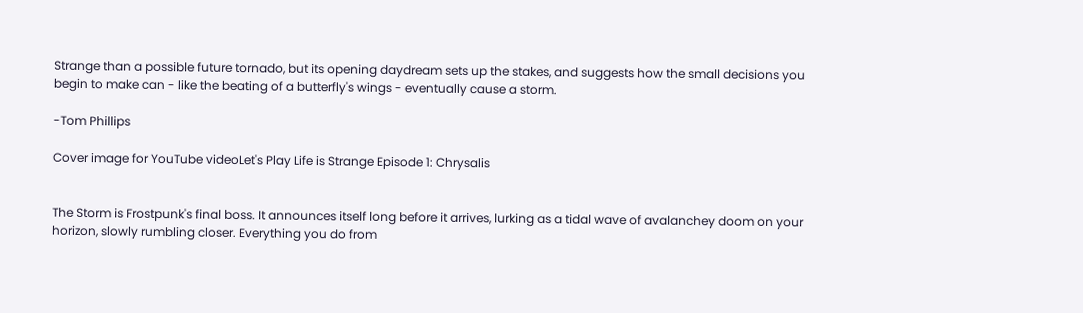Strange than a possible future tornado, but its opening daydream sets up the stakes, and suggests how the small decisions you begin to make can - like the beating of a butterfly's wings - eventually cause a storm.

-Tom Phillips

Cover image for YouTube videoLet's Play Life is Strange Episode 1: Chrysalis


The Storm is Frostpunk's final boss. It announces itself long before it arrives, lurking as a tidal wave of avalanchey doom on your horizon, slowly rumbling closer. Everything you do from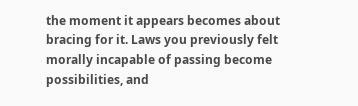the moment it appears becomes about bracing for it. Laws you previously felt morally incapable of passing become possibilities, and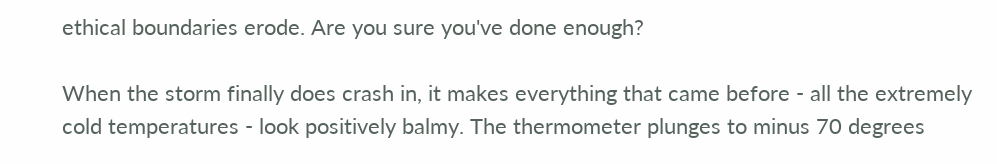ethical boundaries erode. Are you sure you've done enough?

When the storm finally does crash in, it makes everything that came before - all the extremely cold temperatures - look positively balmy. The thermometer plunges to minus 70 degrees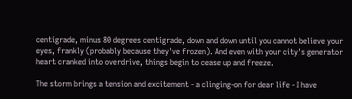centigrade, minus 80 degrees centigrade, down and down until you cannot believe your eyes, frankly (probably because they've frozen). And even with your city's generator heart cranked into overdrive, things begin to cease up and freeze.

The storm brings a tension and excitement - a clinging-on for dear life - I have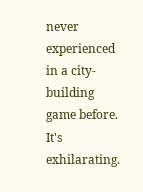never experienced in a city-building game before. It's exhilarating.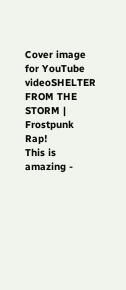Cover image for YouTube videoSHELTER FROM THE STORM | Frostpunk Rap!
This is amazing -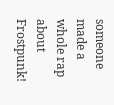someone made a whole rap about Frostpunk!